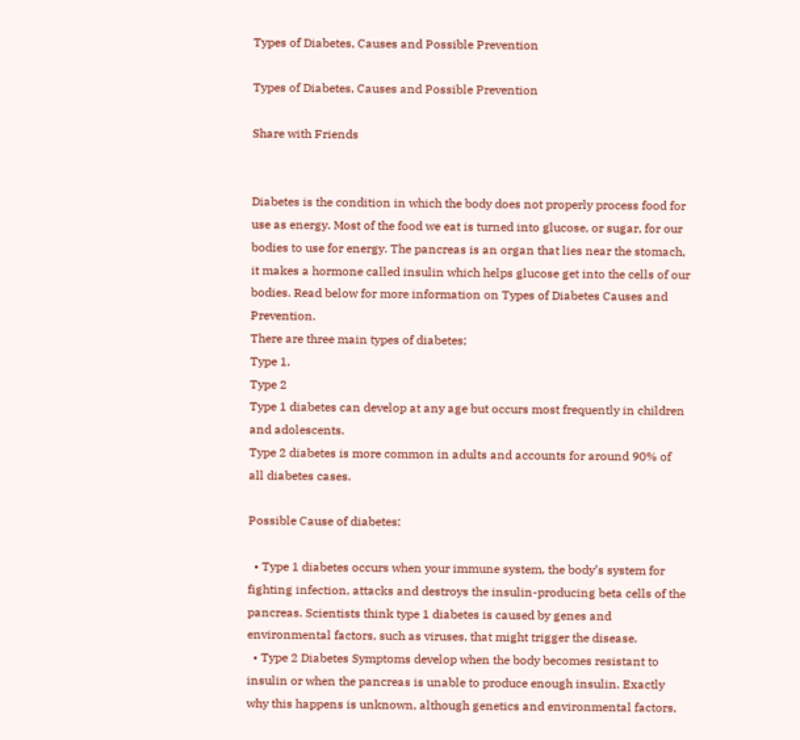Types of Diabetes, Causes and Possible Prevention

Types of Diabetes, Causes and Possible Prevention

Share with Friends


Diabetes is the condition in which the body does not properly process food for use as energy. Most of the food we eat is turned into glucose, or sugar, for our bodies to use for energy. The pancreas is an organ that lies near the stomach, it makes a hormone called insulin which helps glucose get into the cells of our bodies. Read below for more information on Types of Diabetes Causes and Prevention.
There are three main types of diabetes;
Type 1,
Type 2
Type 1 diabetes can develop at any age but occurs most frequently in children and adolescents.
Type 2 diabetes is more common in adults and accounts for around 90% of all diabetes cases.

Possible Cause of diabetes:

  • Type 1 diabetes occurs when your immune system, the body’s system for fighting infection, attacks and destroys the insulin-producing beta cells of the pancreas. Scientists think type 1 diabetes is caused by genes and environmental factors, such as viruses, that might trigger the disease.
  • Type 2 Diabetes Symptoms develop when the body becomes resistant to insulin or when the pancreas is unable to produce enough insulin. Exactly why this happens is unknown, although genetics and environmental factors,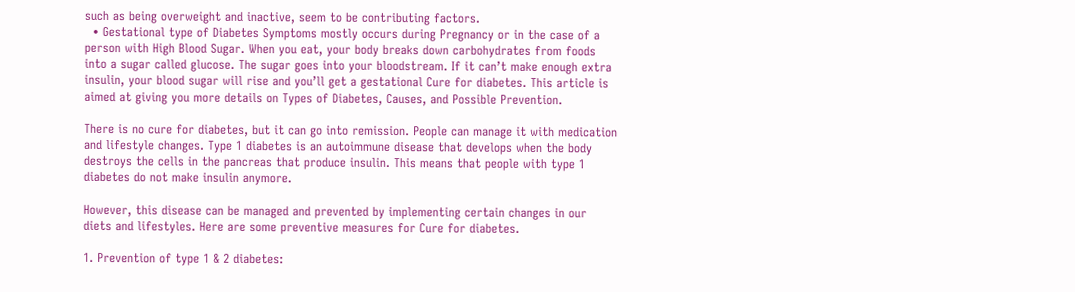such as being overweight and inactive, seem to be contributing factors.
  • Gestational type of Diabetes Symptoms mostly occurs during Pregnancy or in the case of a person with High Blood Sugar. When you eat, your body breaks down carbohydrates from foods into a sugar called glucose. The sugar goes into your bloodstream. If it can’t make enough extra insulin, your blood sugar will rise and you’ll get a gestational Cure for diabetes. This article is aimed at giving you more details on Types of Diabetes, Causes, and Possible Prevention.

There is no cure for diabetes, but it can go into remission. People can manage it with medication and lifestyle changes. Type 1 diabetes is an autoimmune disease that develops when the body destroys the cells in the pancreas that produce insulin. This means that people with type 1 diabetes do not make insulin anymore.

However, this disease can be managed and prevented by implementing certain changes in our diets and lifestyles. Here are some preventive measures for Cure for diabetes.

1. Prevention of type 1 & 2 diabetes: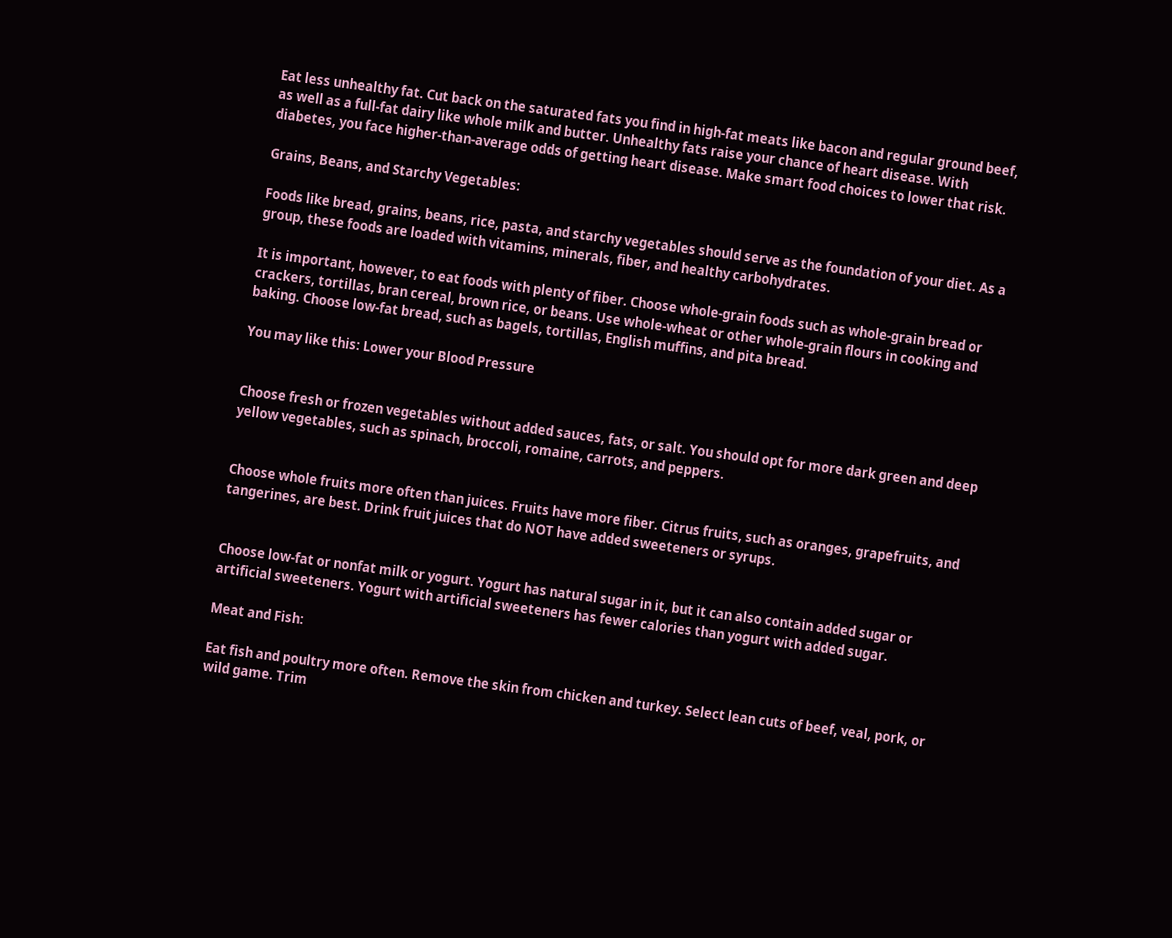Eat less unhealthy fat. Cut back on the saturated fats you find in high-fat meats like bacon and regular ground beef, as well as a full-fat dairy like whole milk and butter. Unhealthy fats raise your chance of heart disease. With diabetes, you face higher-than-average odds of getting heart disease. Make smart food choices to lower that risk.

Grains, Beans, and Starchy Vegetables:

Foods like bread, grains, beans, rice, pasta, and starchy vegetables should serve as the foundation of your diet. As a group, these foods are loaded with vitamins, minerals, fiber, and healthy carbohydrates.

It is important, however, to eat foods with plenty of fiber. Choose whole-grain foods such as whole-grain bread or crackers, tortillas, bran cereal, brown rice, or beans. Use whole-wheat or other whole-grain flours in cooking and baking. Choose low-fat bread, such as bagels, tortillas, English muffins, and pita bread.

You may like this: Lower your Blood Pressure


Choose fresh or frozen vegetables without added sauces, fats, or salt. You should opt for more dark green and deep yellow vegetables, such as spinach, broccoli, romaine, carrots, and peppers.


Choose whole fruits more often than juices. Fruits have more fiber. Citrus fruits, such as oranges, grapefruits, and tangerines, are best. Drink fruit juices that do NOT have added sweeteners or syrups.


Choose low-fat or nonfat milk or yogurt. Yogurt has natural sugar in it, but it can also contain added sugar or artificial sweeteners. Yogurt with artificial sweeteners has fewer calories than yogurt with added sugar.

Meat and Fish:

Eat fish and poultry more often. Remove the skin from chicken and turkey. Select lean cuts of beef, veal, pork, or wild game. Trim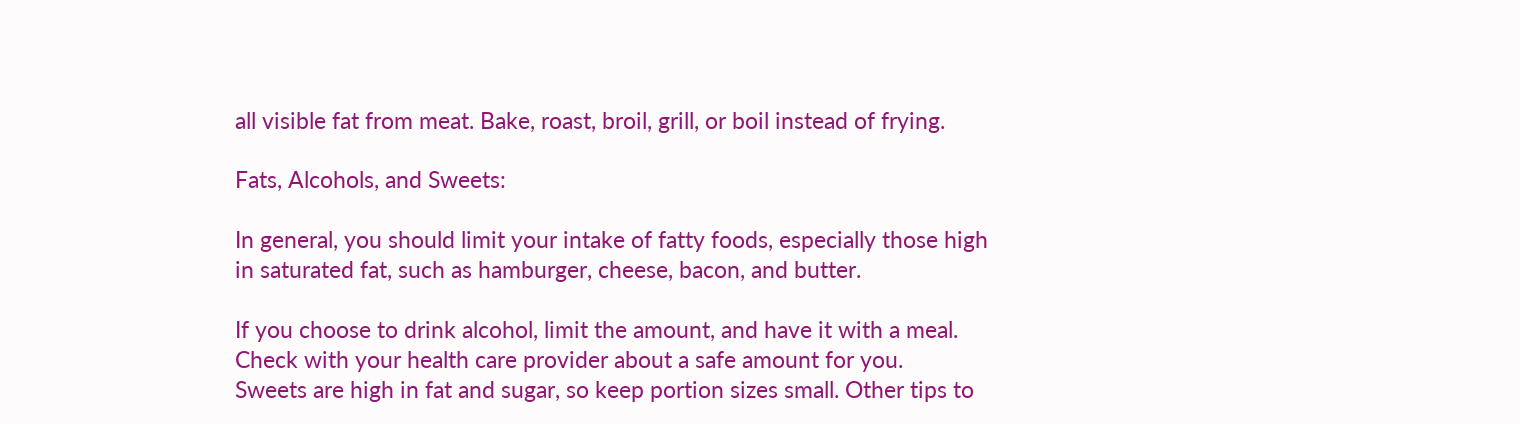all visible fat from meat. Bake, roast, broil, grill, or boil instead of frying.

Fats, Alcohols, and Sweets:

In general, you should limit your intake of fatty foods, especially those high in saturated fat, such as hamburger, cheese, bacon, and butter.

If you choose to drink alcohol, limit the amount, and have it with a meal. Check with your health care provider about a safe amount for you.
Sweets are high in fat and sugar, so keep portion sizes small. Other tips to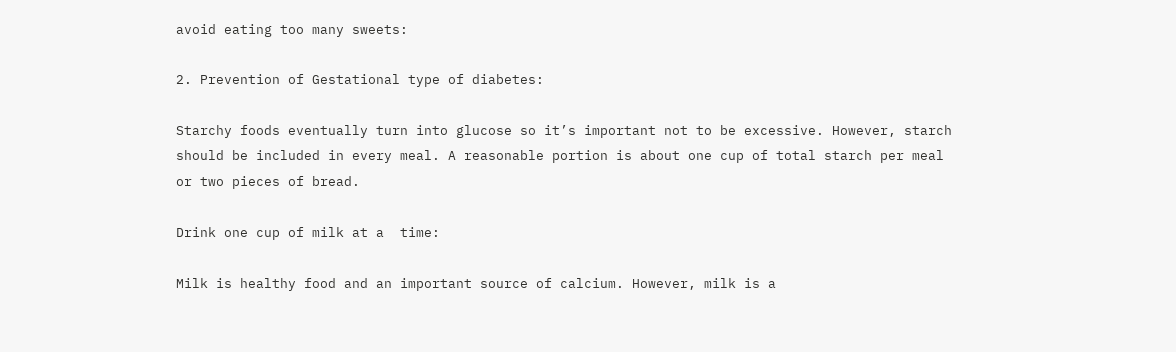avoid eating too many sweets:

2. Prevention of Gestational type of diabetes:

Starchy foods eventually turn into glucose so it’s important not to be excessive. However, starch should be included in every meal. A reasonable portion is about one cup of total starch per meal or two pieces of bread.

Drink one cup of milk at a  time:

Milk is healthy food and an important source of calcium. However, milk is a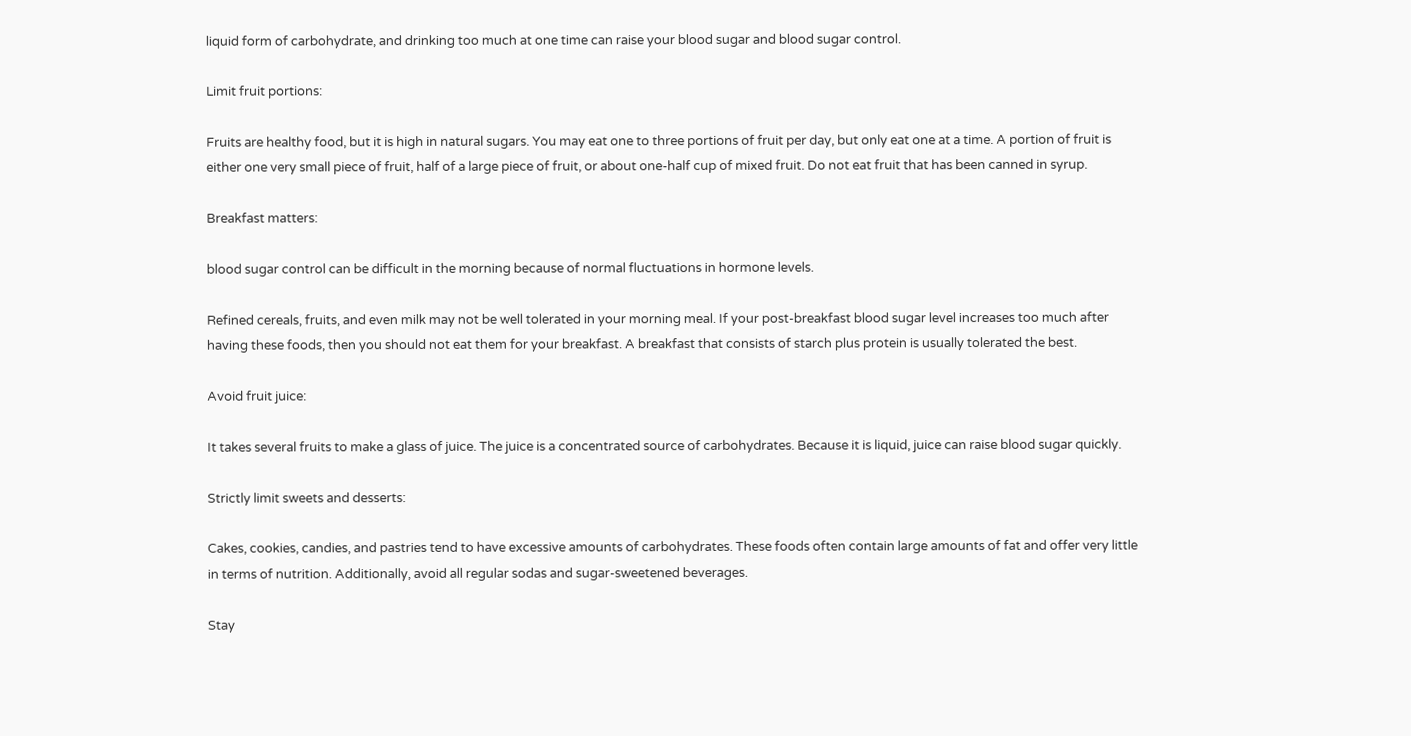liquid form of carbohydrate, and drinking too much at one time can raise your blood sugar and blood sugar control.

Limit fruit portions:

Fruits are healthy food, but it is high in natural sugars. You may eat one to three portions of fruit per day, but only eat one at a time. A portion of fruit is either one very small piece of fruit, half of a large piece of fruit, or about one-half cup of mixed fruit. Do not eat fruit that has been canned in syrup.

Breakfast matters:

blood sugar control can be difficult in the morning because of normal fluctuations in hormone levels.

Refined cereals, fruits, and even milk may not be well tolerated in your morning meal. If your post-breakfast blood sugar level increases too much after having these foods, then you should not eat them for your breakfast. A breakfast that consists of starch plus protein is usually tolerated the best.

Avoid fruit juice:

It takes several fruits to make a glass of juice. The juice is a concentrated source of carbohydrates. Because it is liquid, juice can raise blood sugar quickly.

Strictly limit sweets and desserts:

Cakes, cookies, candies, and pastries tend to have excessive amounts of carbohydrates. These foods often contain large amounts of fat and offer very little in terms of nutrition. Additionally, avoid all regular sodas and sugar-sweetened beverages.

Stay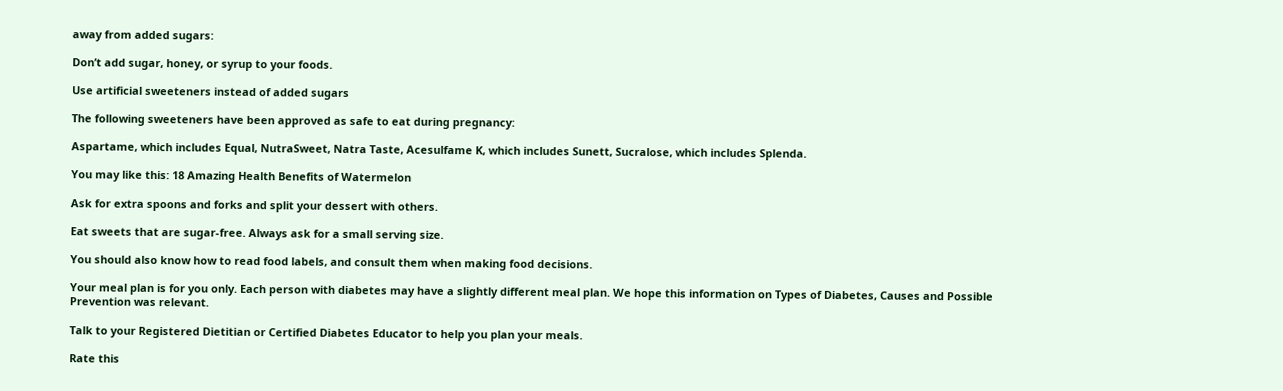away from added sugars:

Don’t add sugar, honey, or syrup to your foods.

Use artificial sweeteners instead of added sugars

The following sweeteners have been approved as safe to eat during pregnancy:

Aspartame, which includes Equal, NutraSweet, Natra Taste, Acesulfame K, which includes Sunett, Sucralose, which includes Splenda.

You may like this: 18 Amazing Health Benefits of Watermelon

Ask for extra spoons and forks and split your dessert with others.

Eat sweets that are sugar-free. Always ask for a small serving size.

You should also know how to read food labels, and consult them when making food decisions.

Your meal plan is for you only. Each person with diabetes may have a slightly different meal plan. We hope this information on Types of Diabetes, Causes and Possible Prevention was relevant.

Talk to your Registered Dietitian or Certified Diabetes Educator to help you plan your meals.

Rate this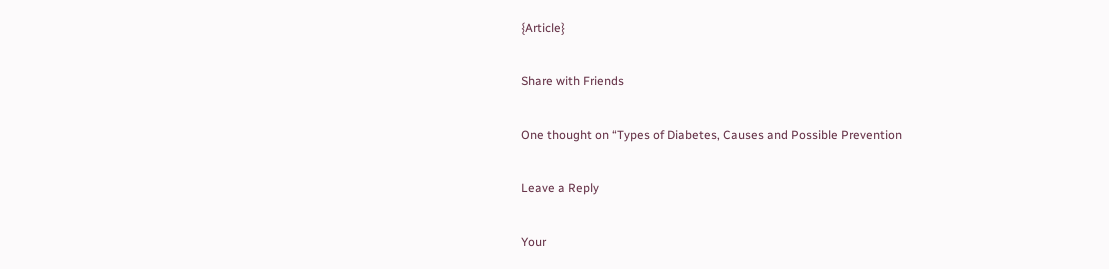{Article}

Share with Friends

One thought on “Types of Diabetes, Causes and Possible Prevention

Leave a Reply

Your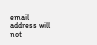email address will not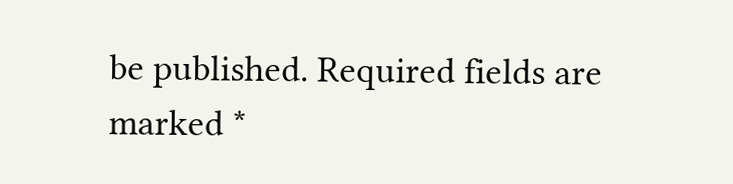be published. Required fields are marked *